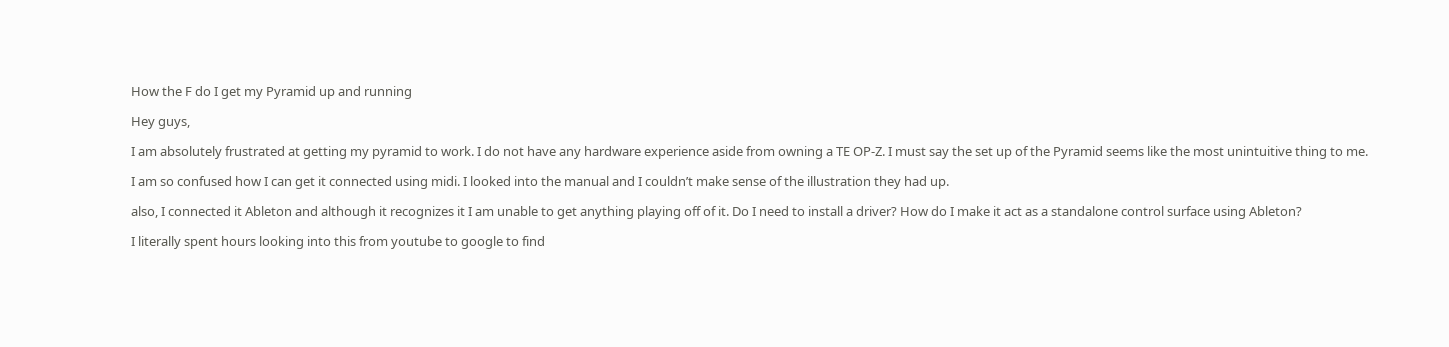How the F do I get my Pyramid up and running

Hey guys,

I am absolutely frustrated at getting my pyramid to work. I do not have any hardware experience aside from owning a TE OP-Z. I must say the set up of the Pyramid seems like the most unintuitive thing to me.

I am so confused how I can get it connected using midi. I looked into the manual and I couldn’t make sense of the illustration they had up.

also, I connected it Ableton and although it recognizes it I am unable to get anything playing off of it. Do I need to install a driver? How do I make it act as a standalone control surface using Ableton?

I literally spent hours looking into this from youtube to google to find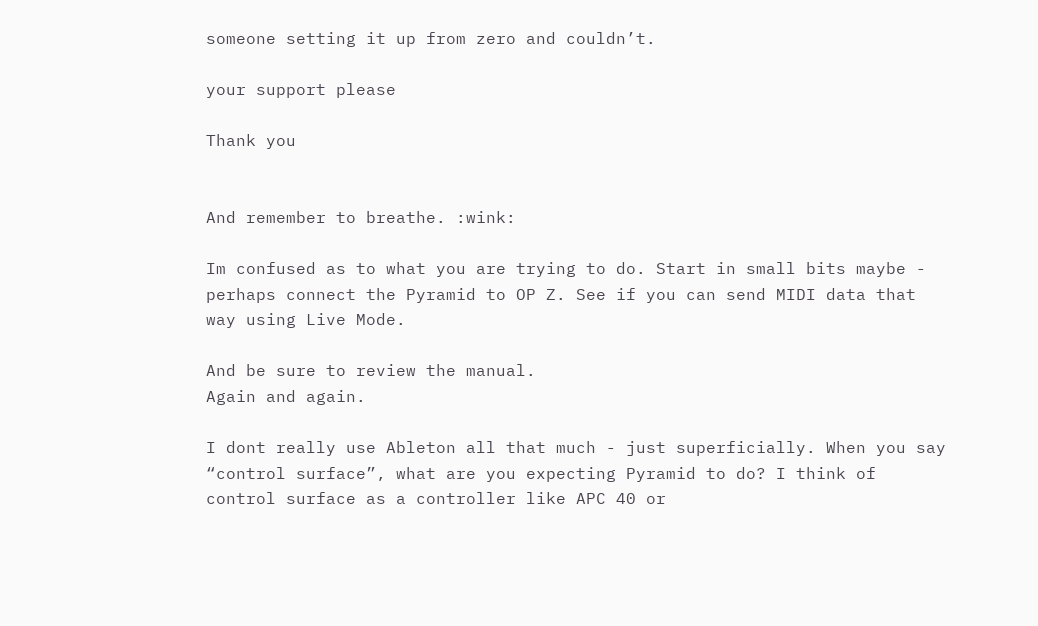someone setting it up from zero and couldn’t.

your support please

Thank you


And remember to breathe. :wink:

Im confused as to what you are trying to do. Start in small bits maybe - perhaps connect the Pyramid to OP Z. See if you can send MIDI data that way using Live Mode.

And be sure to review the manual.
Again and again.

I dont really use Ableton all that much - just superficially. When you say “control surface”, what are you expecting Pyramid to do? I think of control surface as a controller like APC 40 or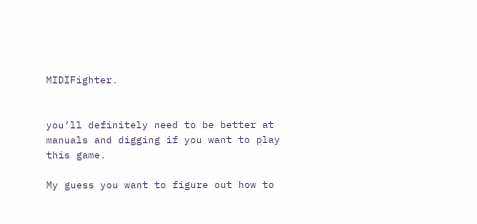MIDIFighter.


you’ll definitely need to be better at manuals and digging if you want to play this game.

My guess you want to figure out how to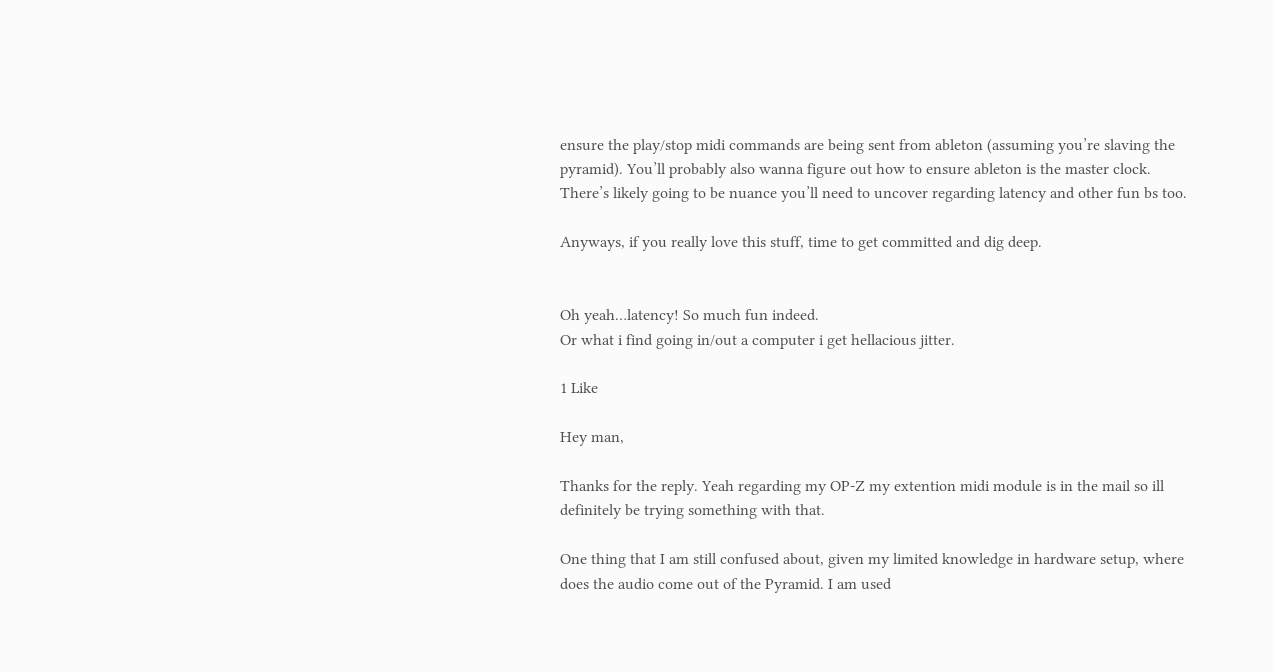ensure the play/stop midi commands are being sent from ableton (assuming you’re slaving the pyramid). You’ll probably also wanna figure out how to ensure ableton is the master clock. There’s likely going to be nuance you’ll need to uncover regarding latency and other fun bs too.

Anyways, if you really love this stuff, time to get committed and dig deep.


Oh yeah…latency! So much fun indeed.
Or what i find going in/out a computer i get hellacious jitter.

1 Like

Hey man,

Thanks for the reply. Yeah regarding my OP-Z my extention midi module is in the mail so ill definitely be trying something with that.

One thing that I am still confused about, given my limited knowledge in hardware setup, where does the audio come out of the Pyramid. I am used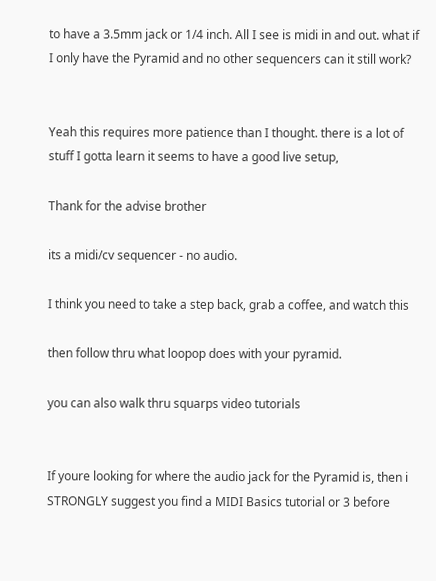to have a 3.5mm jack or 1/4 inch. All I see is midi in and out. what if I only have the Pyramid and no other sequencers can it still work?


Yeah this requires more patience than I thought. there is a lot of stuff I gotta learn it seems to have a good live setup,

Thank for the advise brother

its a midi/cv sequencer - no audio.

I think you need to take a step back, grab a coffee, and watch this

then follow thru what loopop does with your pyramid.

you can also walk thru squarps video tutorials


If youre looking for where the audio jack for the Pyramid is, then i STRONGLY suggest you find a MIDI Basics tutorial or 3 before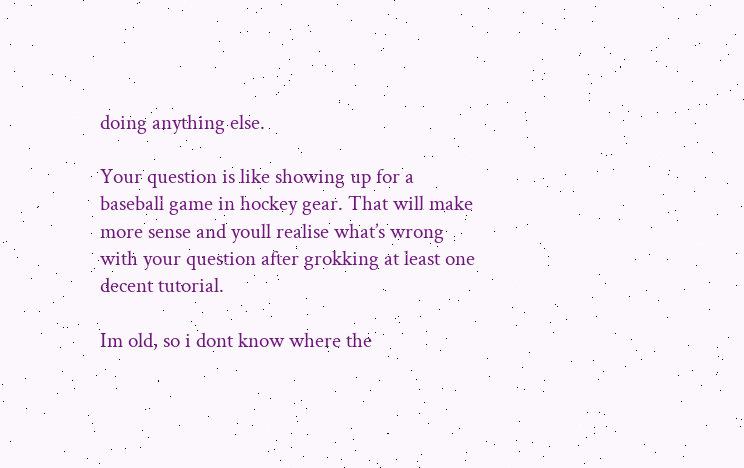doing anything else.

Your question is like showing up for a baseball game in hockey gear. That will make more sense and youll realise what’s wrong with your question after grokking at least one decent tutorial.

Im old, so i dont know where the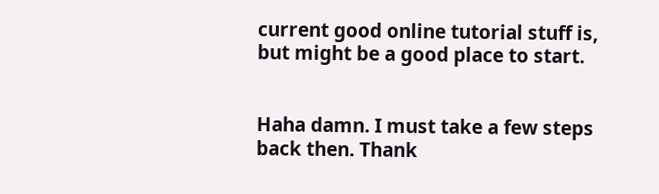current good online tutorial stuff is, but might be a good place to start.


Haha damn. I must take a few steps back then. Thank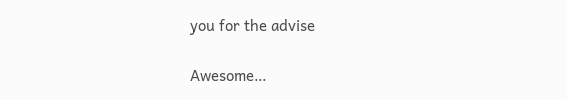you for the advise

Awesome…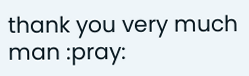thank you very much man :pray: